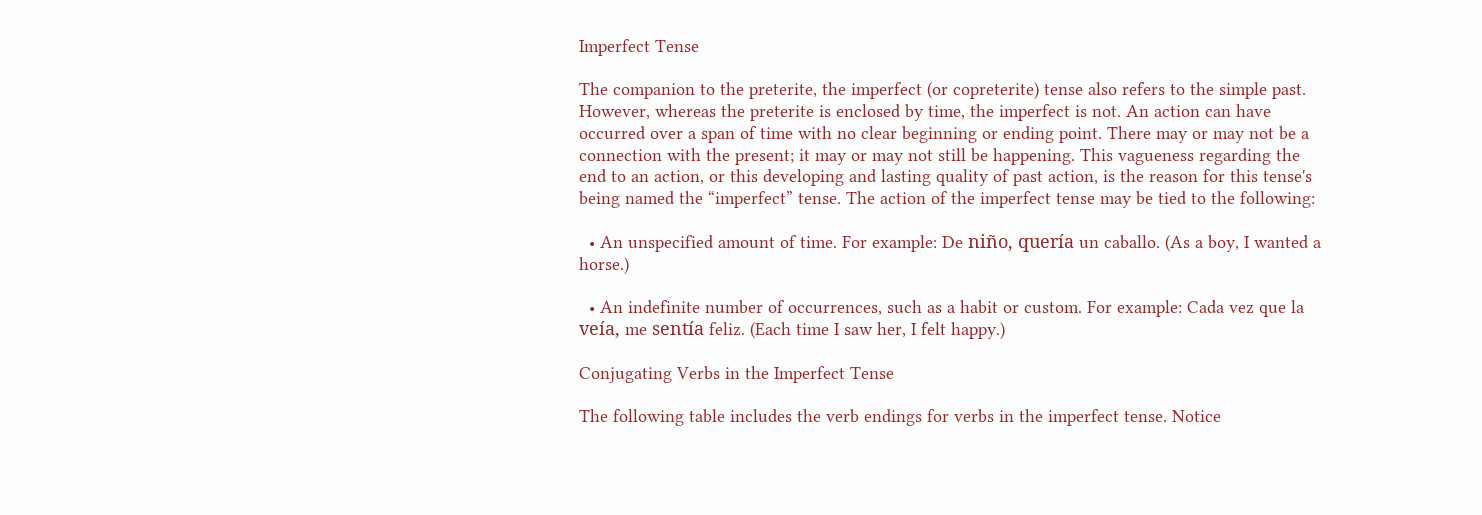Imperfect Tense

The companion to the preterite, the imperfect (or copreterite) tense also refers to the simple past. However, whereas the preterite is enclosed by time, the imperfect is not. An action can have occurred over a span of time with no clear beginning or ending point. There may or may not be a connection with the present; it may or may not still be happening. This vagueness regarding the end to an action, or this developing and lasting quality of past action, is the reason for this tense's being named the “imperfect” tense. The action of the imperfect tense may be tied to the following:

  • An unspecified amount of time. For example: De niño, quería un caballo. (As a boy, I wanted a horse.)

  • An indefinite number of occurrences, such as a habit or custom. For example: Cada vez que la veía, me sentía feliz. (Each time I saw her, I felt happy.)

Conjugating Verbs in the Imperfect Tense

The following table includes the verb endings for verbs in the imperfect tense. Notice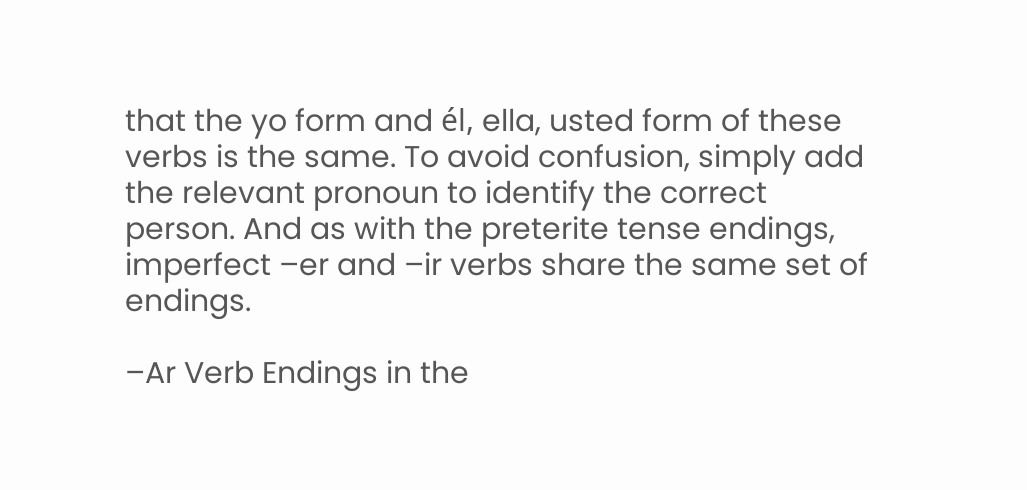that the yo form and él, ella, usted form of these verbs is the same. To avoid confusion, simply add the relevant pronoun to identify the correct person. And as with the preterite tense endings, imperfect –er and –ir verbs share the same set of endings.

–Ar Verb Endings in the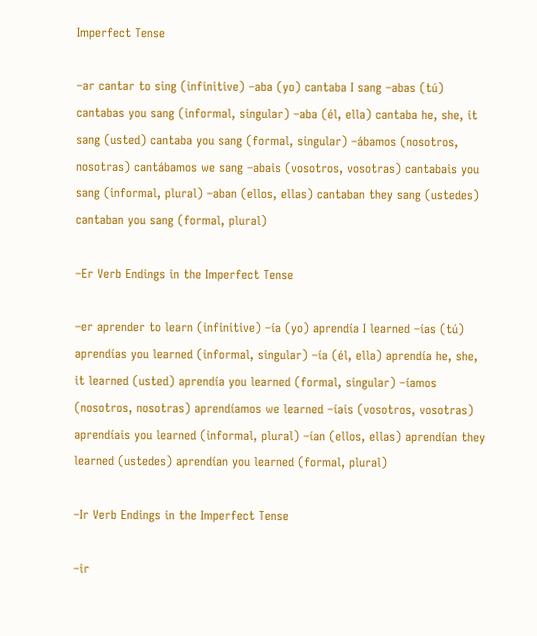Imperfect Tense

–ar cantar to sing (infinitive) –aba (yo) cantaba I sang –abas (tú) cantabas you sang (informal, singular) –aba (él, ella) cantaba he, she, it sang (usted) cantaba you sang (formal, singular) –ábamos (nosotros, nosotras) cantábamos we sang –abais (vosotros, vosotras) cantabais you sang (informal, plural) –aban (ellos, ellas) cantaban they sang (ustedes) cantaban you sang (formal, plural)

–Er Verb Endings in the Imperfect Tense

–er aprender to learn (infinitive) –ía (yo) aprendía I learned –ías (tú) aprendías you learned (informal, singular) –ía (él, ella) aprendía he, she, it learned (usted) aprendía you learned (formal, singular) –íamos (nosotros, nosotras) aprendíamos we learned –íais (vosotros, vosotras) aprendíais you learned (informal, plural) –ían (ellos, ellas) aprendían they learned (ustedes) aprendían you learned (formal, plural)

–Ir Verb Endings in the Imperfect Tense

–ir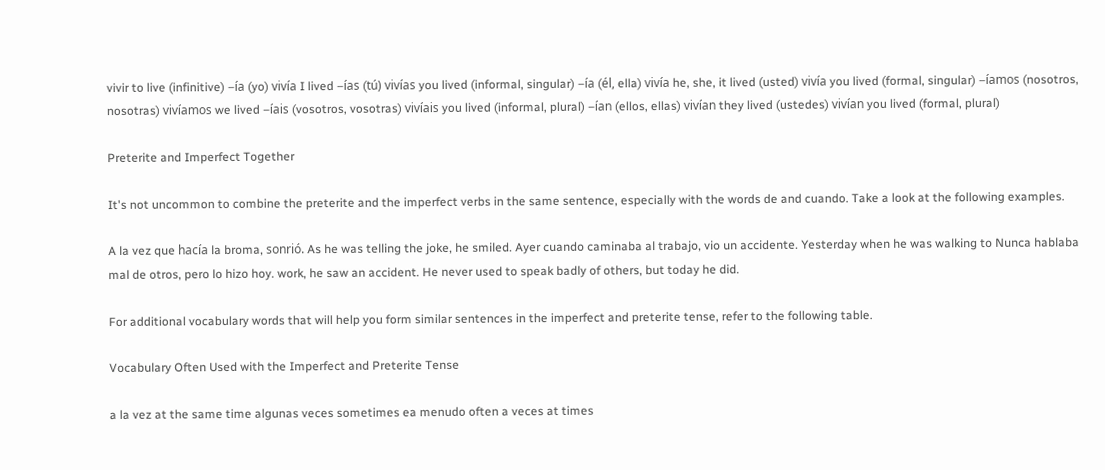vivir to live (infinitive) –ía (yo) vivía I lived –ías (tú) vivías you lived (informal, singular) –ía (él, ella) vivía he, she, it lived (usted) vivía you lived (formal, singular) –íamos (nosotros, nosotras) vivíamos we lived –íais (vosotros, vosotras) vivíais you lived (informal, plural) –ían (ellos, ellas) vivían they lived (ustedes) vivían you lived (formal, plural)

Preterite and Imperfect Together

It's not uncommon to combine the preterite and the imperfect verbs in the same sentence, especially with the words de and cuando. Take a look at the following examples.

A la vez que hacía la broma, sonrió. As he was telling the joke, he smiled. Ayer cuando caminaba al trabajo, vio un accidente. Yesterday when he was walking to Nunca hablaba mal de otros, pero lo hizo hoy. work, he saw an accident. He never used to speak badly of others, but today he did.

For additional vocabulary words that will help you form similar sentences in the imperfect and preterite tense, refer to the following table.

Vocabulary Often Used with the Imperfect and Preterite Tense

a la vez at the same time algunas veces sometimes ea menudo often a veces at times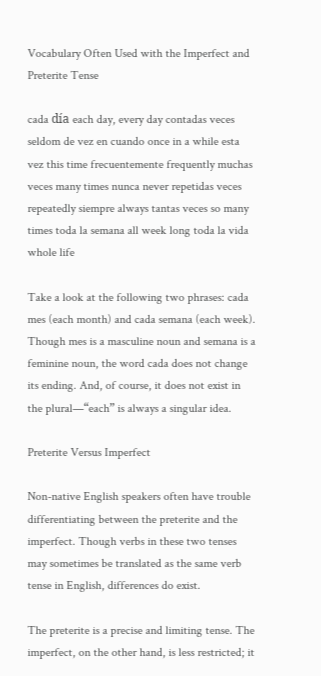Vocabulary Often Used with the Imperfect and Preterite Tense

cada día each day, every day contadas veces seldom de vez en cuando once in a while esta vez this time frecuentemente frequently muchas veces many times nunca never repetidas veces repeatedly siempre always tantas veces so many times toda la semana all week long toda la vida whole life

Take a look at the following two phrases: cada mes (each month) and cada semana (each week). Though mes is a masculine noun and semana is a feminine noun, the word cada does not change its ending. And, of course, it does not exist in the plural—“each” is always a singular idea.

Preterite Versus Imperfect

Non-native English speakers often have trouble differentiating between the preterite and the imperfect. Though verbs in these two tenses may sometimes be translated as the same verb tense in English, differences do exist.

The preterite is a precise and limiting tense. The imperfect, on the other hand, is less restricted; it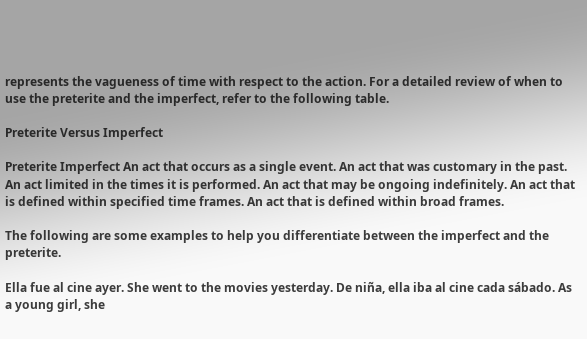represents the vagueness of time with respect to the action. For a detailed review of when to use the preterite and the imperfect, refer to the following table.

Preterite Versus Imperfect

Preterite Imperfect An act that occurs as a single event. An act that was customary in the past. An act limited in the times it is performed. An act that may be ongoing indefinitely. An act that is defined within specified time frames. An act that is defined within broad frames.

The following are some examples to help you differentiate between the imperfect and the preterite.

Ella fue al cine ayer. She went to the movies yesterday. De niña, ella iba al cine cada sábado. As a young girl, she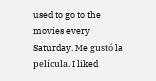used to go to the movies every Saturday. Me gustó la película. I liked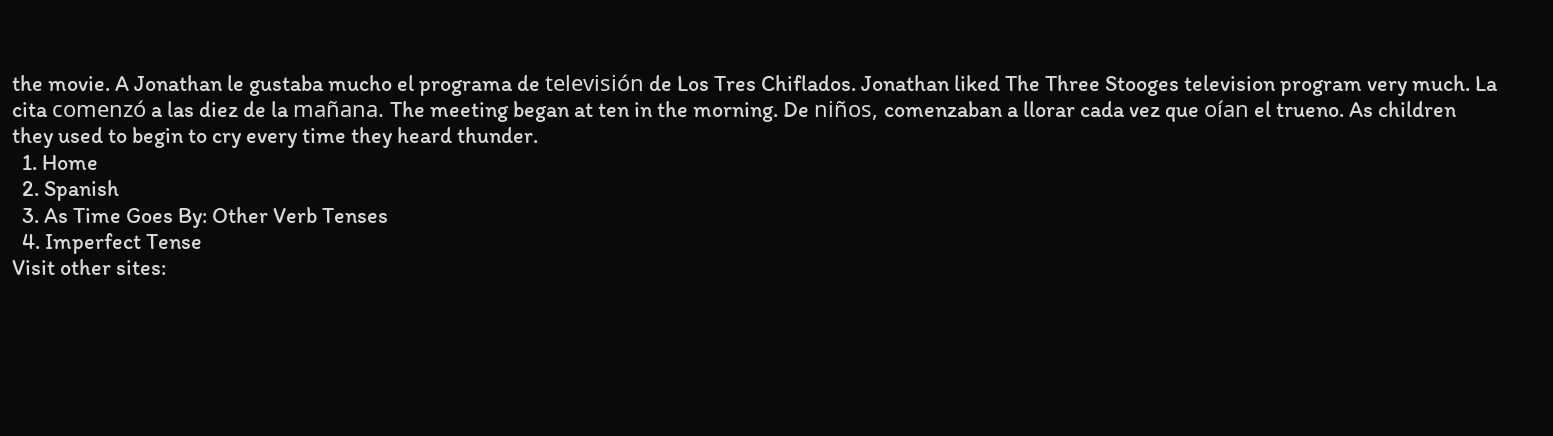the movie. A Jonathan le gustaba mucho el programa de televisión de Los Tres Chiflados. Jonathan liked The Three Stooges television program very much. La cita comenzó a las diez de la mañana. The meeting began at ten in the morning. De niños, comenzaban a llorar cada vez que oían el trueno. As children they used to begin to cry every time they heard thunder.
  1. Home
  2. Spanish
  3. As Time Goes By: Other Verb Tenses
  4. Imperfect Tense
Visit other sites: